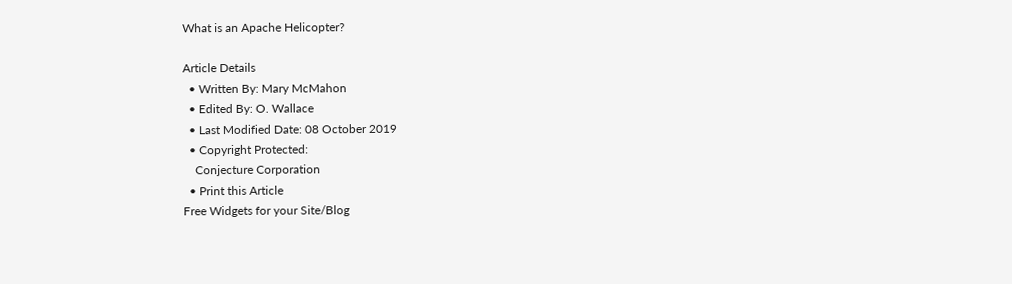What is an Apache Helicopter?

Article Details
  • Written By: Mary McMahon
  • Edited By: O. Wallace
  • Last Modified Date: 08 October 2019
  • Copyright Protected:
    Conjecture Corporation
  • Print this Article
Free Widgets for your Site/Blog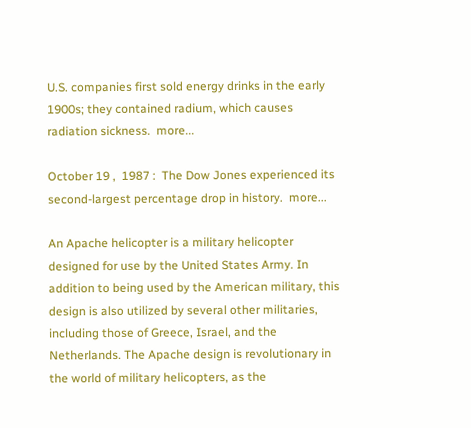U.S. companies first sold energy drinks in the early 1900s; they contained radium, which causes radiation sickness.  more...

October 19 ,  1987 :  The Dow Jones experienced its second-largest percentage drop in history.  more...

An Apache helicopter is a military helicopter designed for use by the United States Army. In addition to being used by the American military, this design is also utilized by several other militaries, including those of Greece, Israel, and the Netherlands. The Apache design is revolutionary in the world of military helicopters, as the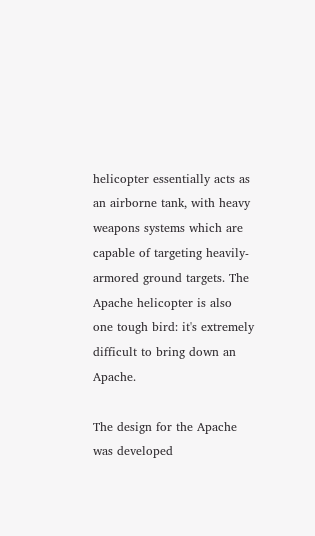helicopter essentially acts as an airborne tank, with heavy weapons systems which are capable of targeting heavily-armored ground targets. The Apache helicopter is also one tough bird: it's extremely difficult to bring down an Apache.

The design for the Apache was developed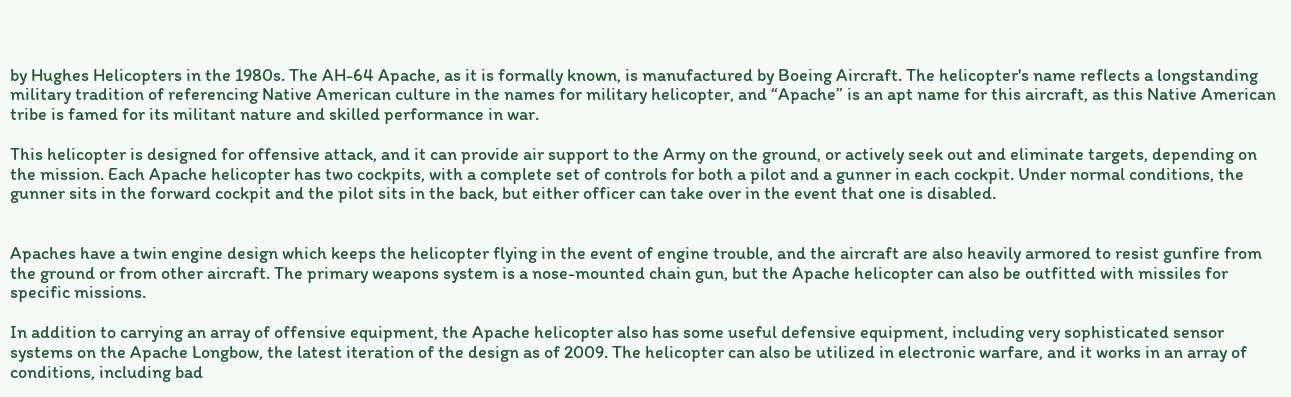by Hughes Helicopters in the 1980s. The AH-64 Apache, as it is formally known, is manufactured by Boeing Aircraft. The helicopter's name reflects a longstanding military tradition of referencing Native American culture in the names for military helicopter, and “Apache” is an apt name for this aircraft, as this Native American tribe is famed for its militant nature and skilled performance in war.

This helicopter is designed for offensive attack, and it can provide air support to the Army on the ground, or actively seek out and eliminate targets, depending on the mission. Each Apache helicopter has two cockpits, with a complete set of controls for both a pilot and a gunner in each cockpit. Under normal conditions, the gunner sits in the forward cockpit and the pilot sits in the back, but either officer can take over in the event that one is disabled.


Apaches have a twin engine design which keeps the helicopter flying in the event of engine trouble, and the aircraft are also heavily armored to resist gunfire from the ground or from other aircraft. The primary weapons system is a nose-mounted chain gun, but the Apache helicopter can also be outfitted with missiles for specific missions.

In addition to carrying an array of offensive equipment, the Apache helicopter also has some useful defensive equipment, including very sophisticated sensor systems on the Apache Longbow, the latest iteration of the design as of 2009. The helicopter can also be utilized in electronic warfare, and it works in an array of conditions, including bad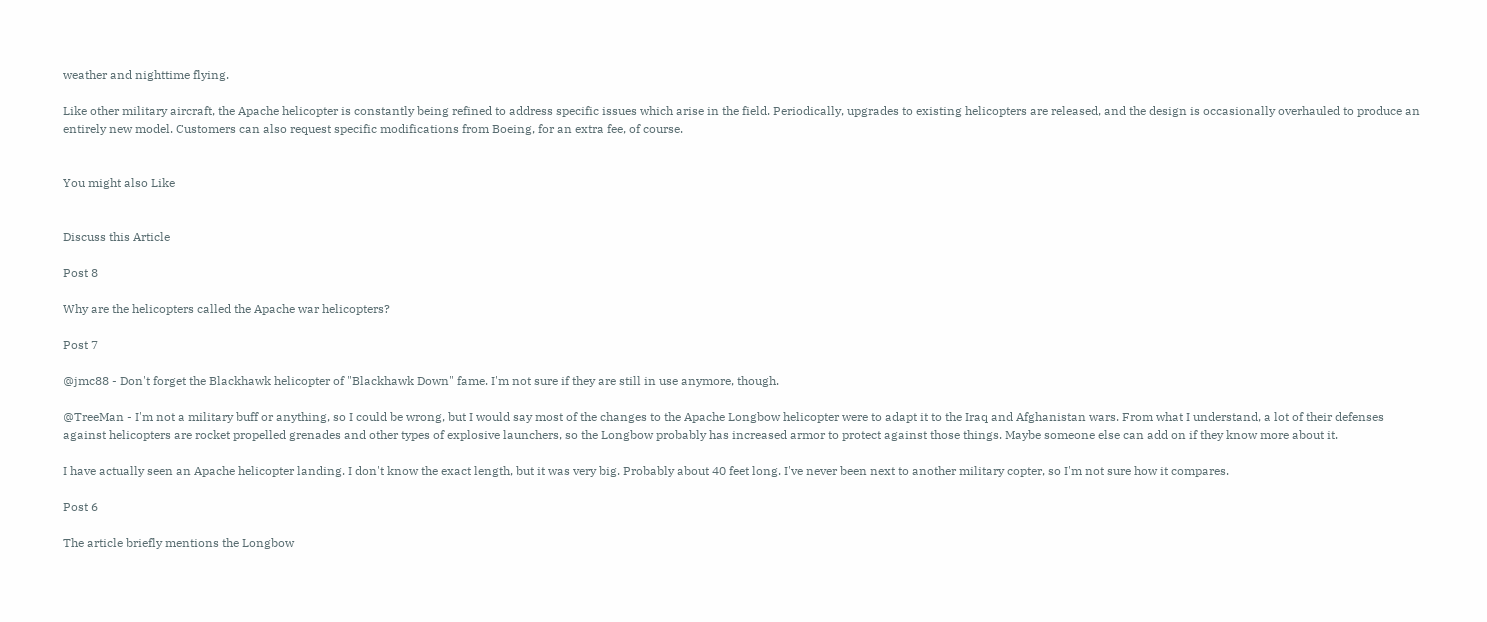weather and nighttime flying.

Like other military aircraft, the Apache helicopter is constantly being refined to address specific issues which arise in the field. Periodically, upgrades to existing helicopters are released, and the design is occasionally overhauled to produce an entirely new model. Customers can also request specific modifications from Boeing, for an extra fee, of course.


You might also Like


Discuss this Article

Post 8

Why are the helicopters called the Apache war helicopters?

Post 7

@jmc88 - Don't forget the Blackhawk helicopter of "Blackhawk Down" fame. I'm not sure if they are still in use anymore, though.

@TreeMan - I'm not a military buff or anything, so I could be wrong, but I would say most of the changes to the Apache Longbow helicopter were to adapt it to the Iraq and Afghanistan wars. From what I understand, a lot of their defenses against helicopters are rocket propelled grenades and other types of explosive launchers, so the Longbow probably has increased armor to protect against those things. Maybe someone else can add on if they know more about it.

I have actually seen an Apache helicopter landing. I don't know the exact length, but it was very big. Probably about 40 feet long. I've never been next to another military copter, so I'm not sure how it compares.

Post 6

The article briefly mentions the Longbow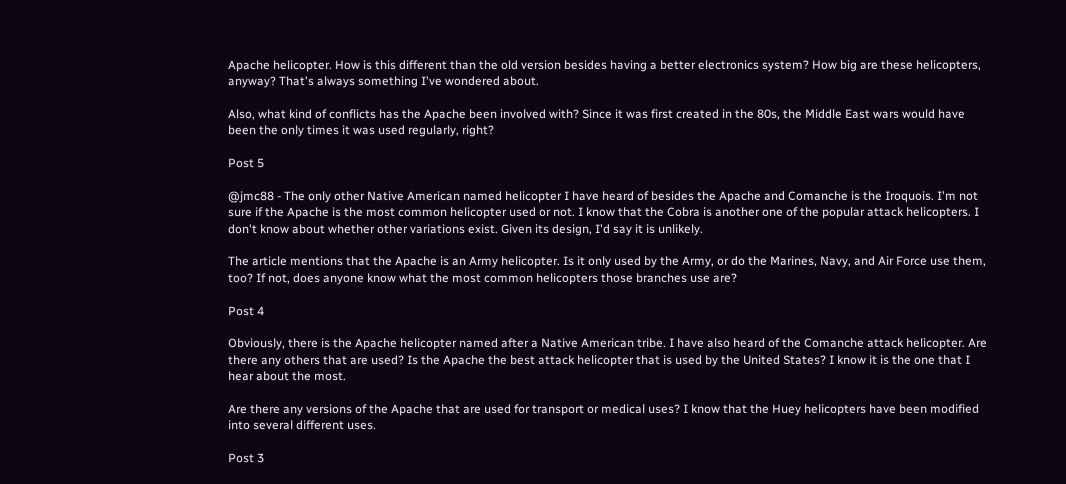Apache helicopter. How is this different than the old version besides having a better electronics system? How big are these helicopters, anyway? That's always something I've wondered about.

Also, what kind of conflicts has the Apache been involved with? Since it was first created in the 80s, the Middle East wars would have been the only times it was used regularly, right?

Post 5

@jmc88 - The only other Native American named helicopter I have heard of besides the Apache and Comanche is the Iroquois. I'm not sure if the Apache is the most common helicopter used or not. I know that the Cobra is another one of the popular attack helicopters. I don't know about whether other variations exist. Given its design, I'd say it is unlikely.

The article mentions that the Apache is an Army helicopter. Is it only used by the Army, or do the Marines, Navy, and Air Force use them, too? If not, does anyone know what the most common helicopters those branches use are?

Post 4

Obviously, there is the Apache helicopter named after a Native American tribe. I have also heard of the Comanche attack helicopter. Are there any others that are used? Is the Apache the best attack helicopter that is used by the United States? I know it is the one that I hear about the most.

Are there any versions of the Apache that are used for transport or medical uses? I know that the Huey helicopters have been modified into several different uses.

Post 3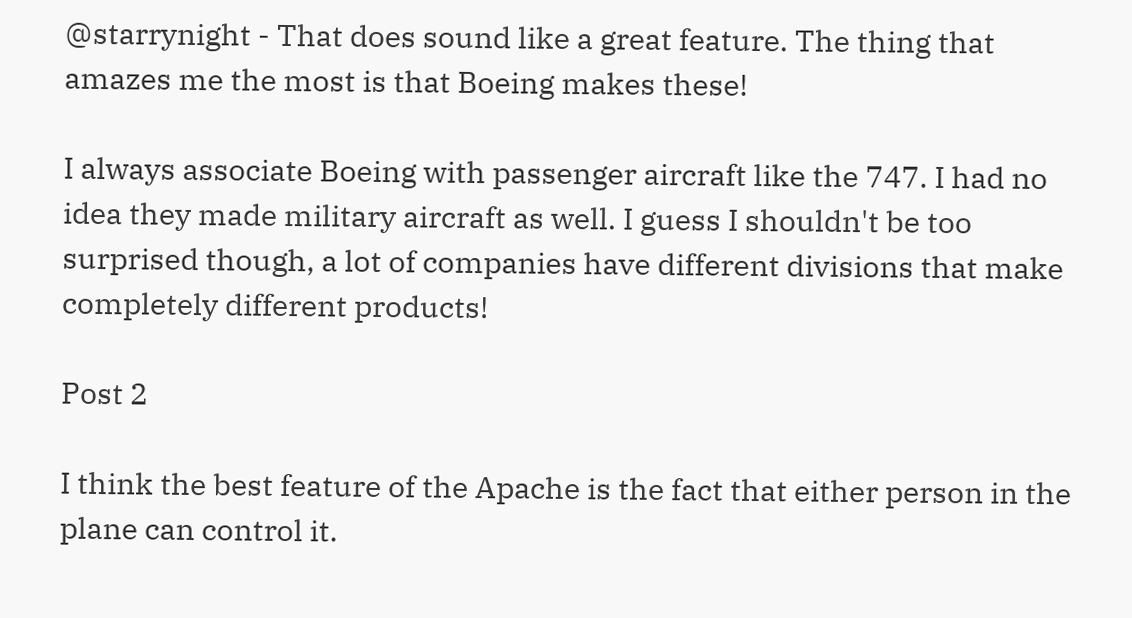@starrynight - That does sound like a great feature. The thing that amazes me the most is that Boeing makes these!

I always associate Boeing with passenger aircraft like the 747. I had no idea they made military aircraft as well. I guess I shouldn't be too surprised though, a lot of companies have different divisions that make completely different products!

Post 2

I think the best feature of the Apache is the fact that either person in the plane can control it.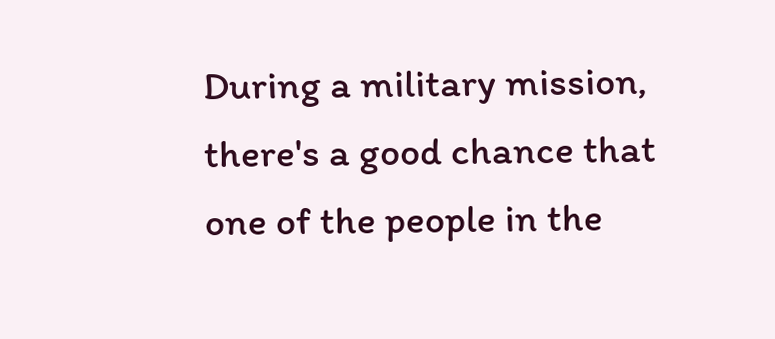During a military mission, there's a good chance that one of the people in the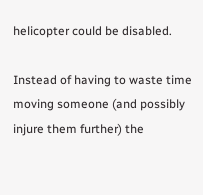helicopter could be disabled.

Instead of having to waste time moving someone (and possibly injure them further) the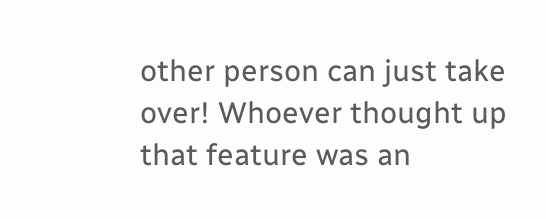other person can just take over! Whoever thought up that feature was an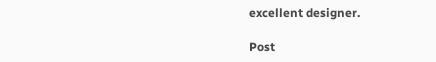excellent designer.

Post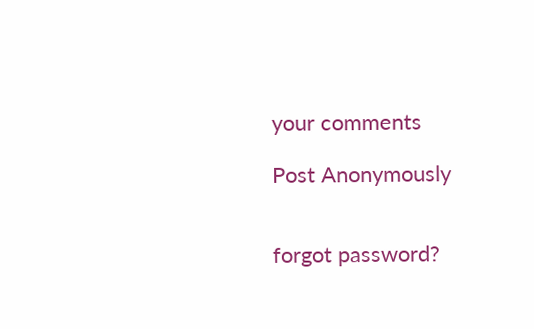your comments

Post Anonymously


forgot password?